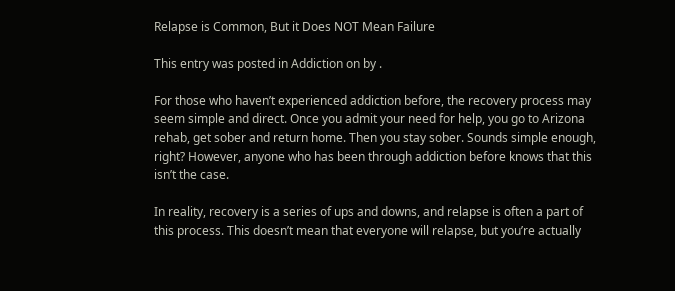Relapse is Common, But it Does NOT Mean Failure

This entry was posted in Addiction on by .

For those who haven’t experienced addiction before, the recovery process may seem simple and direct. Once you admit your need for help, you go to Arizona rehab, get sober and return home. Then you stay sober. Sounds simple enough, right? However, anyone who has been through addiction before knows that this isn’t the case.

In reality, recovery is a series of ups and downs, and relapse is often a part of this process. This doesn’t mean that everyone will relapse, but you’re actually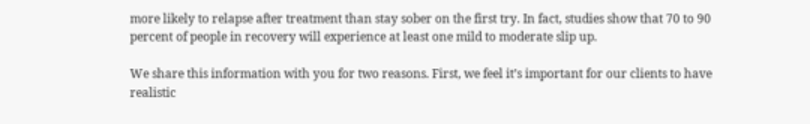more likely to relapse after treatment than stay sober on the first try. In fact, studies show that 70 to 90 percent of people in recovery will experience at least one mild to moderate slip up.

We share this information with you for two reasons. First, we feel it’s important for our clients to have realistic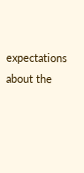expectations about the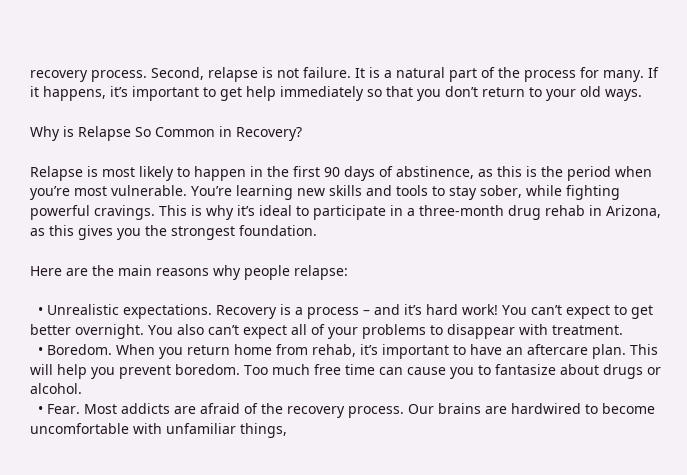recovery process. Second, relapse is not failure. It is a natural part of the process for many. If it happens, it’s important to get help immediately so that you don’t return to your old ways.

Why is Relapse So Common in Recovery?

Relapse is most likely to happen in the first 90 days of abstinence, as this is the period when you’re most vulnerable. You’re learning new skills and tools to stay sober, while fighting powerful cravings. This is why it’s ideal to participate in a three-month drug rehab in Arizona, as this gives you the strongest foundation.

Here are the main reasons why people relapse:

  • Unrealistic expectations. Recovery is a process – and it’s hard work! You can’t expect to get better overnight. You also can’t expect all of your problems to disappear with treatment.
  • Boredom. When you return home from rehab, it’s important to have an aftercare plan. This will help you prevent boredom. Too much free time can cause you to fantasize about drugs or alcohol.
  • Fear. Most addicts are afraid of the recovery process. Our brains are hardwired to become uncomfortable with unfamiliar things,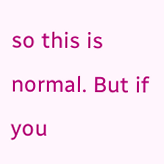so this is normal. But if you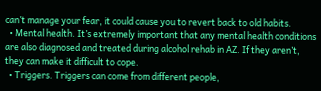can’t manage your fear, it could cause you to revert back to old habits.
  • Mental health. It’s extremely important that any mental health conditions are also diagnosed and treated during alcohol rehab in AZ. If they aren’t, they can make it difficult to cope.
  • Triggers. Triggers can come from different people,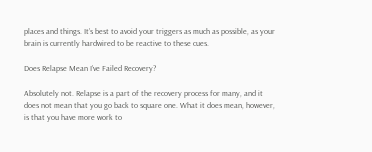places and things. It’s best to avoid your triggers as much as possible, as your brain is currently hardwired to be reactive to these cues.

Does Relapse Mean I’ve Failed Recovery?

Absolutely not. Relapse is a part of the recovery process for many, and it does not mean that you go back to square one. What it does mean, however, is that you have more work to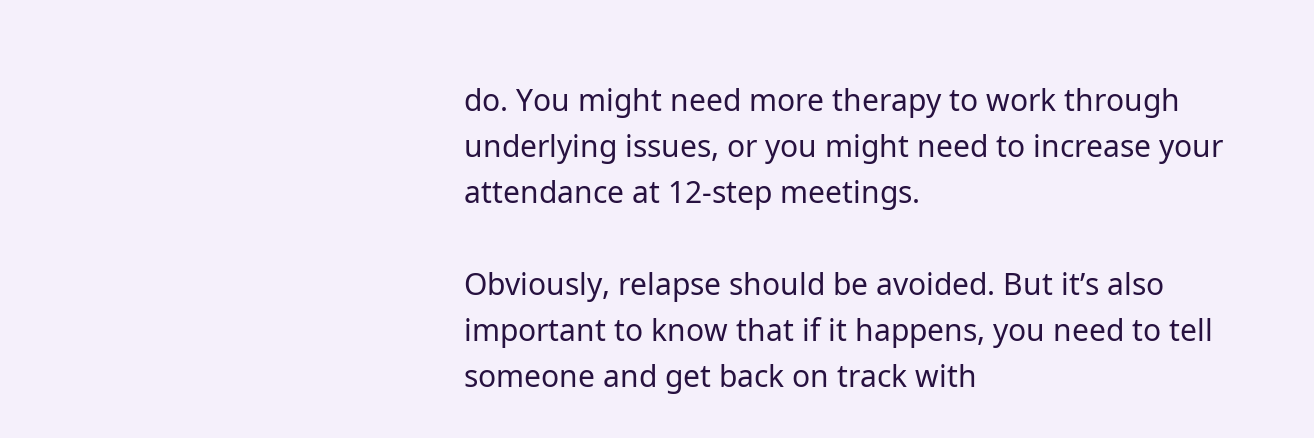do. You might need more therapy to work through underlying issues, or you might need to increase your attendance at 12-step meetings.

Obviously, relapse should be avoided. But it’s also important to know that if it happens, you need to tell someone and get back on track with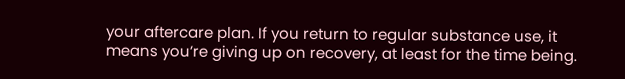your aftercare plan. If you return to regular substance use, it means you’re giving up on recovery, at least for the time being.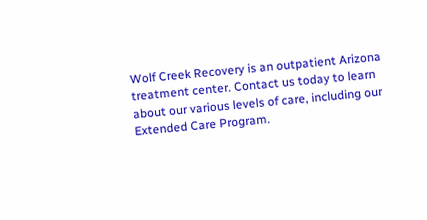Wolf Creek Recovery is an outpatient Arizona treatment center. Contact us today to learn about our various levels of care, including our Extended Care Program.